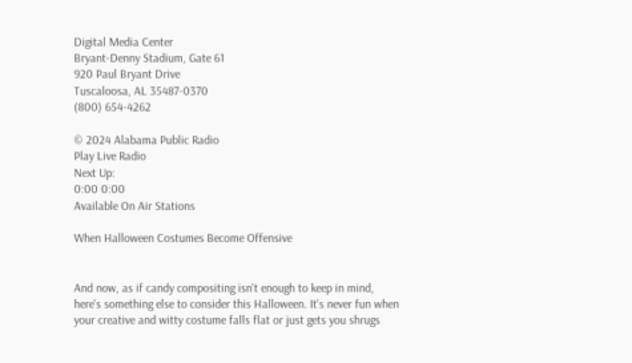Digital Media Center
Bryant-Denny Stadium, Gate 61
920 Paul Bryant Drive
Tuscaloosa, AL 35487-0370
(800) 654-4262

© 2024 Alabama Public Radio
Play Live Radio
Next Up:
0:00 0:00
Available On Air Stations

When Halloween Costumes Become Offensive


And now, as if candy compositing isn't enough to keep in mind, here's something else to consider this Halloween. It's never fun when your creative and witty costume falls flat or just gets you shrugs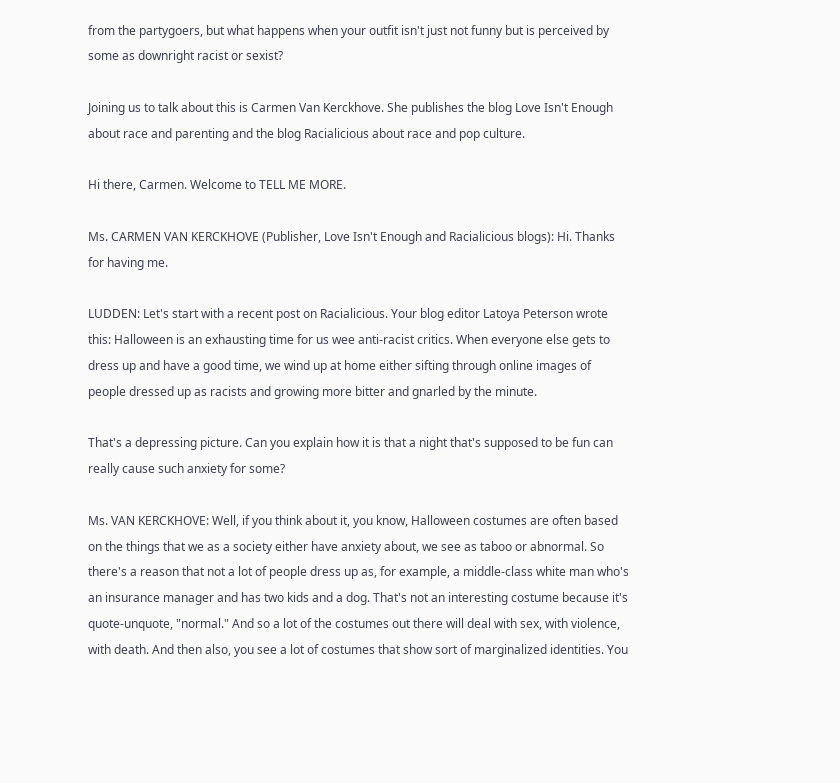from the partygoers, but what happens when your outfit isn't just not funny but is perceived by some as downright racist or sexist?

Joining us to talk about this is Carmen Van Kerckhove. She publishes the blog Love Isn't Enough about race and parenting and the blog Racialicious about race and pop culture.

Hi there, Carmen. Welcome to TELL ME MORE.

Ms. CARMEN VAN KERCKHOVE (Publisher, Love Isn't Enough and Racialicious blogs): Hi. Thanks for having me.

LUDDEN: Let's start with a recent post on Racialicious. Your blog editor Latoya Peterson wrote this: Halloween is an exhausting time for us wee anti-racist critics. When everyone else gets to dress up and have a good time, we wind up at home either sifting through online images of people dressed up as racists and growing more bitter and gnarled by the minute.

That's a depressing picture. Can you explain how it is that a night that's supposed to be fun can really cause such anxiety for some?

Ms. VAN KERCKHOVE: Well, if you think about it, you know, Halloween costumes are often based on the things that we as a society either have anxiety about, we see as taboo or abnormal. So there's a reason that not a lot of people dress up as, for example, a middle-class white man who's an insurance manager and has two kids and a dog. That's not an interesting costume because it's quote-unquote, "normal." And so a lot of the costumes out there will deal with sex, with violence, with death. And then also, you see a lot of costumes that show sort of marginalized identities. You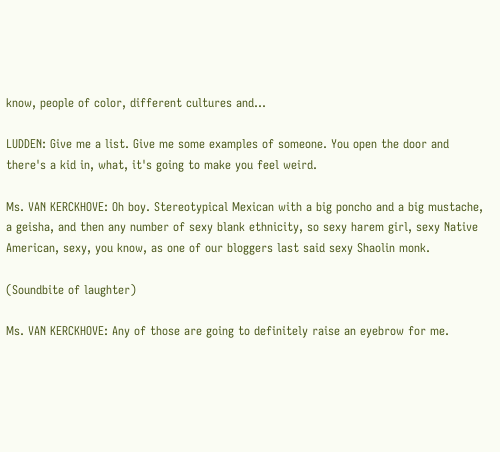know, people of color, different cultures and...

LUDDEN: Give me a list. Give me some examples of someone. You open the door and there's a kid in, what, it's going to make you feel weird.

Ms. VAN KERCKHOVE: Oh boy. Stereotypical Mexican with a big poncho and a big mustache, a geisha, and then any number of sexy blank ethnicity, so sexy harem girl, sexy Native American, sexy, you know, as one of our bloggers last said sexy Shaolin monk.

(Soundbite of laughter)

Ms. VAN KERCKHOVE: Any of those are going to definitely raise an eyebrow for me.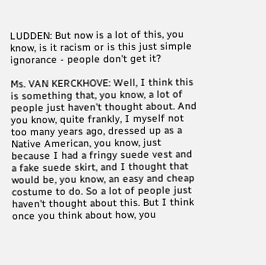LUDDEN: But now is a lot of this, you know, is it racism or is this just simple ignorance - people don't get it?

Ms. VAN KERCKHOVE: Well, I think this is something that, you know, a lot of people just haven't thought about. And you know, quite frankly, I myself not too many years ago, dressed up as a Native American, you know, just because I had a fringy suede vest and a fake suede skirt, and I thought that would be, you know, an easy and cheap costume to do. So a lot of people just haven't thought about this. But I think once you think about how, you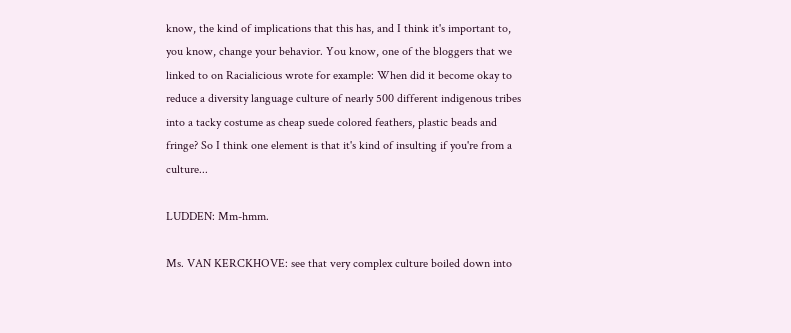know, the kind of implications that this has, and I think it's important to, you know, change your behavior. You know, one of the bloggers that we linked to on Racialicious wrote for example: When did it become okay to reduce a diversity language culture of nearly 500 different indigenous tribes into a tacky costume as cheap suede colored feathers, plastic beads and fringe? So I think one element is that it's kind of insulting if you're from a culture...

LUDDEN: Mm-hmm.

Ms. VAN KERCKHOVE: see that very complex culture boiled down into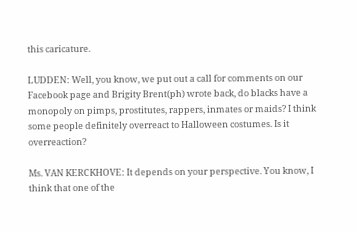this caricature.

LUDDEN: Well, you know, we put out a call for comments on our Facebook page and Brigity Brent(ph) wrote back, do blacks have a monopoly on pimps, prostitutes, rappers, inmates or maids? I think some people definitely overreact to Halloween costumes. Is it overreaction?

Ms. VAN KERCKHOVE: It depends on your perspective. You know, I think that one of the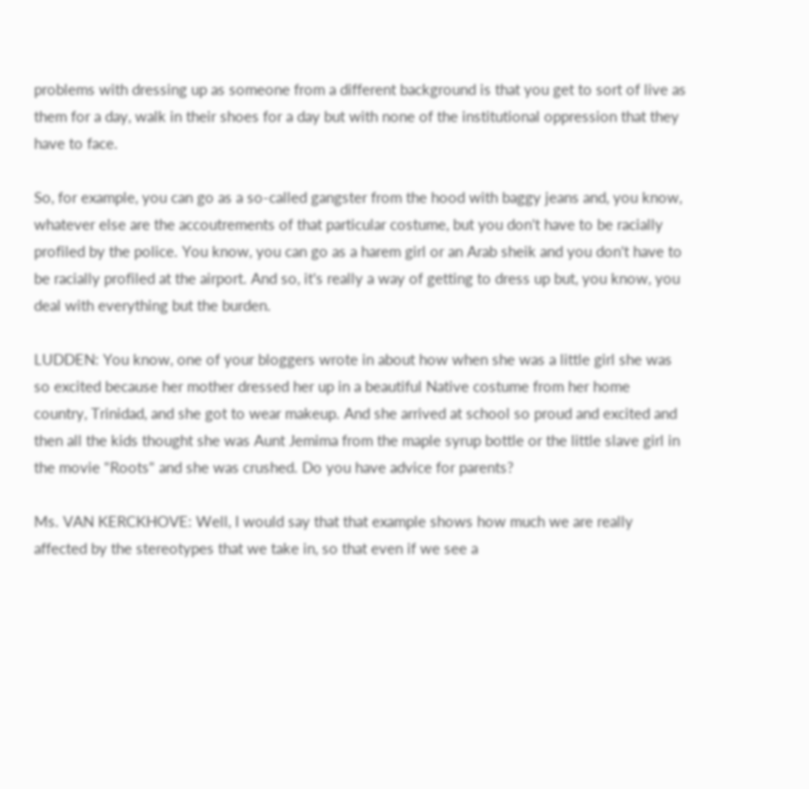problems with dressing up as someone from a different background is that you get to sort of live as them for a day, walk in their shoes for a day but with none of the institutional oppression that they have to face.

So, for example, you can go as a so-called gangster from the hood with baggy jeans and, you know, whatever else are the accoutrements of that particular costume, but you don't have to be racially profiled by the police. You know, you can go as a harem girl or an Arab sheik and you don't have to be racially profiled at the airport. And so, it's really a way of getting to dress up but, you know, you deal with everything but the burden.

LUDDEN: You know, one of your bloggers wrote in about how when she was a little girl she was so excited because her mother dressed her up in a beautiful Native costume from her home country, Trinidad, and she got to wear makeup. And she arrived at school so proud and excited and then all the kids thought she was Aunt Jemima from the maple syrup bottle or the little slave girl in the movie "Roots" and she was crushed. Do you have advice for parents?

Ms. VAN KERCKHOVE: Well, I would say that that example shows how much we are really affected by the stereotypes that we take in, so that even if we see a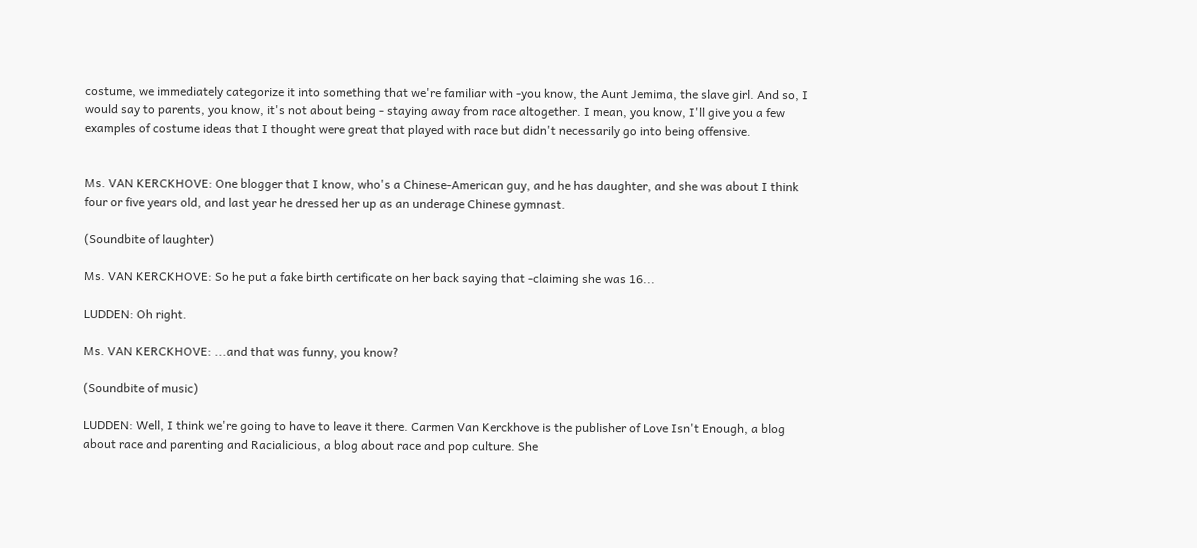costume, we immediately categorize it into something that we're familiar with -you know, the Aunt Jemima, the slave girl. And so, I would say to parents, you know, it's not about being - staying away from race altogether. I mean, you know, I'll give you a few examples of costume ideas that I thought were great that played with race but didn't necessarily go into being offensive.


Ms. VAN KERCKHOVE: One blogger that I know, who's a Chinese-American guy, and he has daughter, and she was about I think four or five years old, and last year he dressed her up as an underage Chinese gymnast.

(Soundbite of laughter)

Ms. VAN KERCKHOVE: So he put a fake birth certificate on her back saying that -claiming she was 16...

LUDDEN: Oh right.

Ms. VAN KERCKHOVE: ...and that was funny, you know?

(Soundbite of music)

LUDDEN: Well, I think we're going to have to leave it there. Carmen Van Kerckhove is the publisher of Love Isn't Enough, a blog about race and parenting and Racialicious, a blog about race and pop culture. She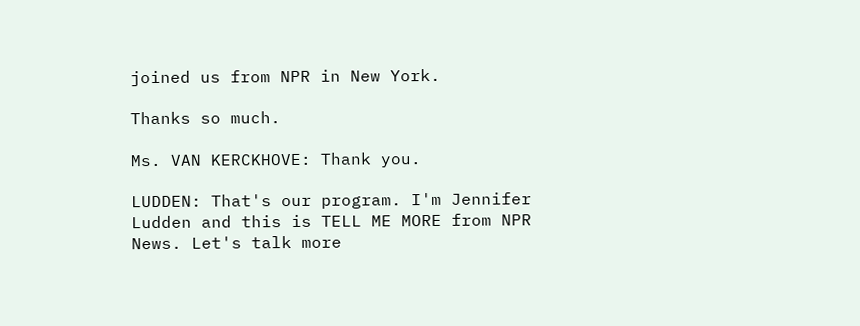joined us from NPR in New York.

Thanks so much.

Ms. VAN KERCKHOVE: Thank you.

LUDDEN: That's our program. I'm Jennifer Ludden and this is TELL ME MORE from NPR News. Let's talk more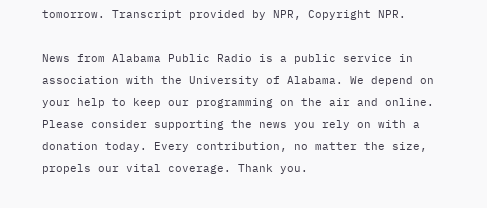tomorrow. Transcript provided by NPR, Copyright NPR.

News from Alabama Public Radio is a public service in association with the University of Alabama. We depend on your help to keep our programming on the air and online. Please consider supporting the news you rely on with a donation today. Every contribution, no matter the size, propels our vital coverage. Thank you.